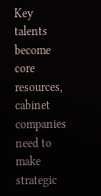Key talents become core resources, cabinet companies need to make strategic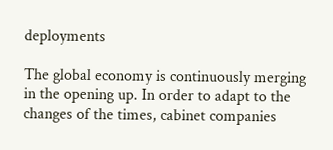deployments

The global economy is continuously merging in the opening up. In order to adapt to the changes of the times, cabinet companies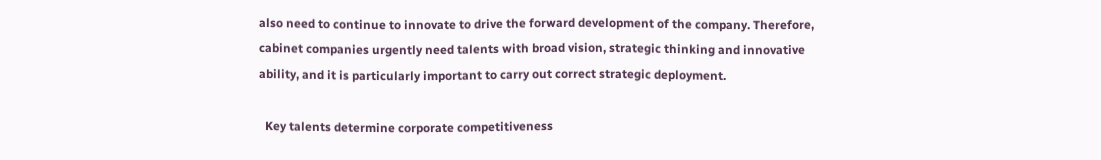also need to continue to innovate to drive the forward development of the company. Therefore, cabinet companies urgently need talents with broad vision, strategic thinking and innovative ability, and it is particularly important to carry out correct strategic deployment.

  Key talents determine corporate competitiveness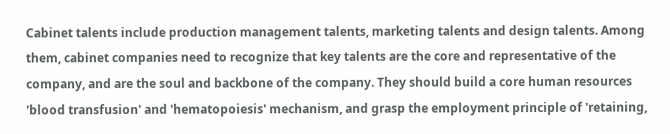Cabinet talents include production management talents, marketing talents and design talents. Among them, cabinet companies need to recognize that key talents are the core and representative of the company, and are the soul and backbone of the company. They should build a core human resources 'blood transfusion' and 'hematopoiesis' mechanism, and grasp the employment principle of 'retaining,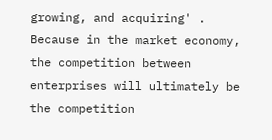growing, and acquiring' . Because in the market economy, the competition between enterprises will ultimately be the competition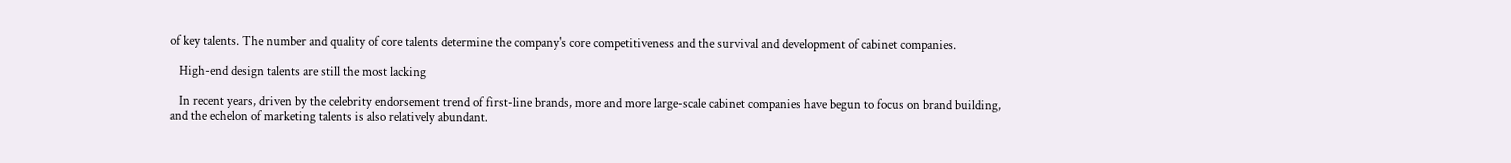of key talents. The number and quality of core talents determine the company's core competitiveness and the survival and development of cabinet companies.

   High-end design talents are still the most lacking

   In recent years, driven by the celebrity endorsement trend of first-line brands, more and more large-scale cabinet companies have begun to focus on brand building, and the echelon of marketing talents is also relatively abundant.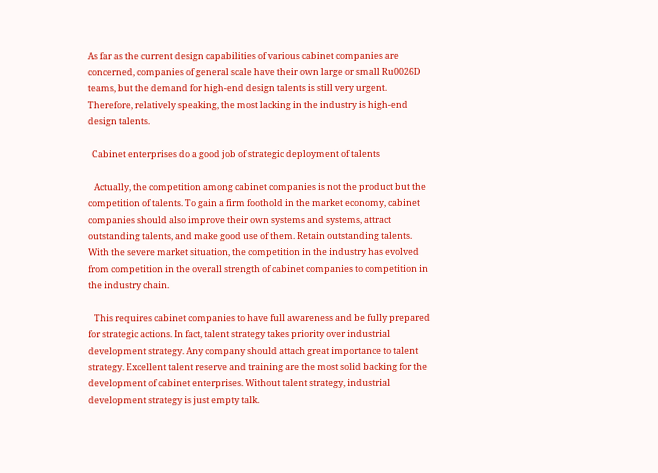As far as the current design capabilities of various cabinet companies are concerned, companies of general scale have their own large or small Ru0026D teams, but the demand for high-end design talents is still very urgent. Therefore, relatively speaking, the most lacking in the industry is high-end design talents.

  Cabinet enterprises do a good job of strategic deployment of talents

   Actually, the competition among cabinet companies is not the product but the competition of talents. To gain a firm foothold in the market economy, cabinet companies should also improve their own systems and systems, attract outstanding talents, and make good use of them. Retain outstanding talents. With the severe market situation, the competition in the industry has evolved from competition in the overall strength of cabinet companies to competition in the industry chain.

   This requires cabinet companies to have full awareness and be fully prepared for strategic actions. In fact, talent strategy takes priority over industrial development strategy. Any company should attach great importance to talent strategy. Excellent talent reserve and training are the most solid backing for the development of cabinet enterprises. Without talent strategy, industrial development strategy is just empty talk.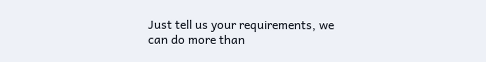Just tell us your requirements, we can do more than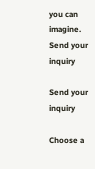you can imagine.
Send your inquiry

Send your inquiry

Choose a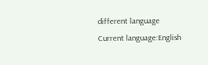different language
Current language:English